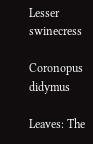Lesser swinecress

Coronopus didymus

Leaves: The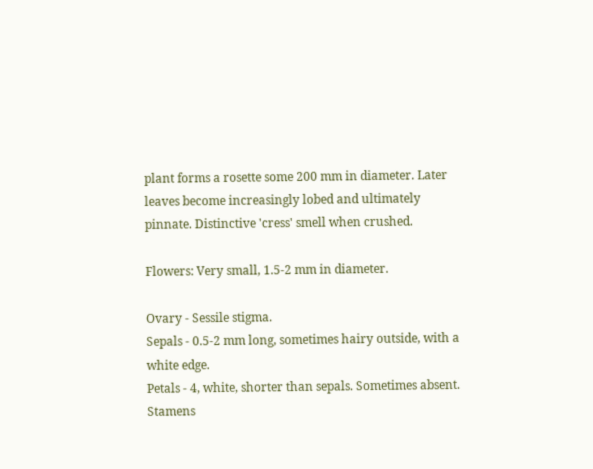plant forms a rosette some 200 mm in diameter. Later leaves become increasingly lobed and ultimately pinnate. Distinctive 'cress' smell when crushed.

Flowers: Very small, 1.5-2 mm in diameter.

Ovary - Sessile stigma.
Sepals - 0.5-2 mm long, sometimes hairy outside, with a white edge.
Petals - 4, white, shorter than sepals. Sometimes absent.
Stamens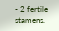- 2 fertile stamens.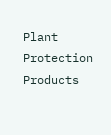Plant Protection Products